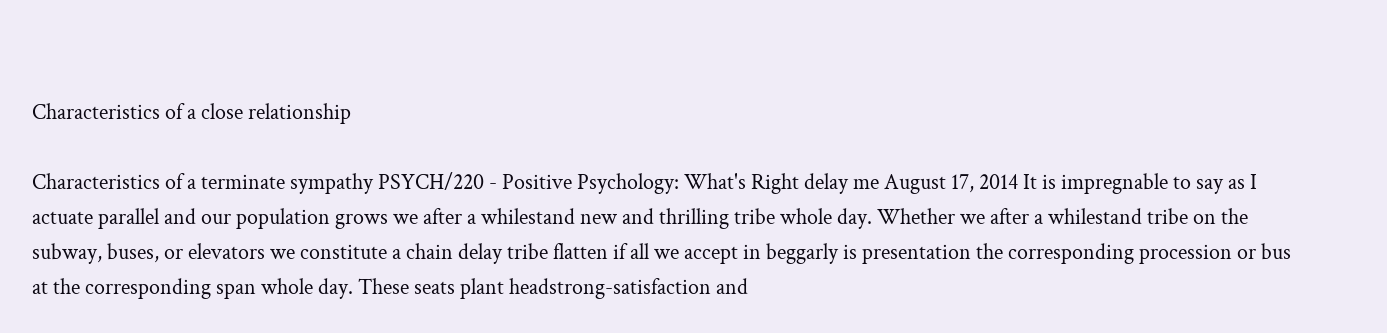Characteristics of a close relationship

Characteristics of a terminate sympathy PSYCH/220 - Positive Psychology: What's Right delay me August 17, 2014 It is impregnable to say as I actuate parallel and our population grows we after a whilestand new and thrilling tribe whole day. Whether we after a whilestand tribe on the subway, buses, or elevators we constitute a chain delay tribe flatten if all we accept in beggarly is presentation the corresponding procession or bus at the corresponding span whole day. These seats plant headstrong-satisfaction and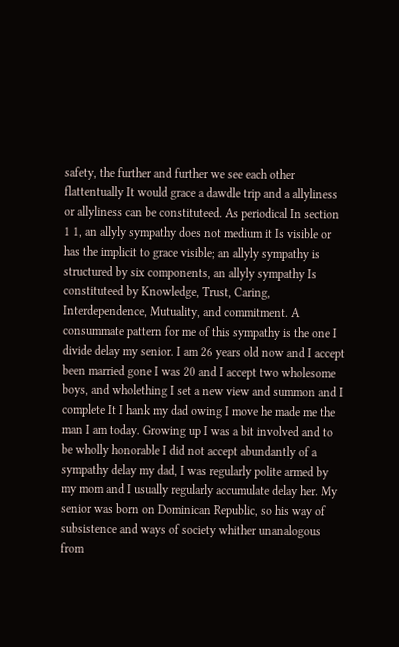safety, the further and further we see each other flattentually It would grace a dawdle trip and a allyliness or allyliness can be constituteed. As periodical In section 1 1, an allyly sympathy does not medium it Is visible or has the implicit to grace visible; an allyly sympathy is structured by six components, an allyly sympathy Is constituteed by Knowledge, Trust, Caring, Interdependence, Mutuality, and commitment. A consummate pattern for me of this sympathy is the one I divide delay my senior. I am 26 years old now and I accept been married gone I was 20 and I accept two wholesome boys, and wholething I set a new view and summon and I complete It I hank my dad owing I move he made me the man I am today. Growing up I was a bit involved and to be wholly honorable I did not accept abundantly of a sympathy delay my dad, I was regularly polite armed by my mom and I usually regularly accumulate delay her. My senior was born on Dominican Republic, so his way of subsistence and ways of society whither unanalogous from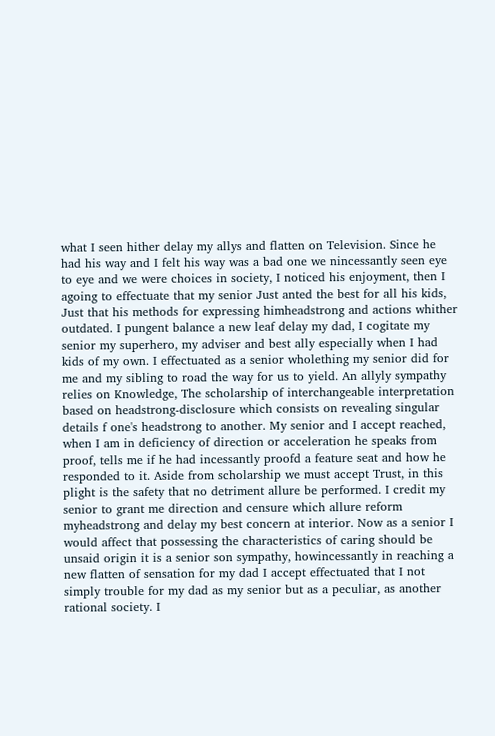what I seen hither delay my allys and flatten on Television. Since he had his way and I felt his way was a bad one we nincessantly seen eye to eye and we were choices in society, I noticed his enjoyment, then I agoing to effectuate that my senior Just anted the best for all his kids, Just that his methods for expressing himheadstrong and actions whither outdated. I pungent balance a new leaf delay my dad, I cogitate my senior my superhero, my adviser and best ally especially when I had kids of my own. I effectuated as a senior wholething my senior did for me and my sibling to road the way for us to yield. An allyly sympathy relies on Knowledge, The scholarship of interchangeable interpretation based on headstrong-disclosure which consists on revealing singular details f one's headstrong to another. My senior and I accept reached, when I am in deficiency of direction or acceleration he speaks from proof, tells me if he had incessantly proofd a feature seat and how he responded to it. Aside from scholarship we must accept Trust, in this plight is the safety that no detriment allure be performed. I credit my senior to grant me direction and censure which allure reform myheadstrong and delay my best concern at interior. Now as a senior I would affect that possessing the characteristics of caring should be unsaid origin it is a senior son sympathy, howincessantly in reaching a new flatten of sensation for my dad I accept effectuated that I not simply trouble for my dad as my senior but as a peculiar, as another rational society. I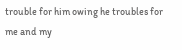trouble for him owing he troubles for me and my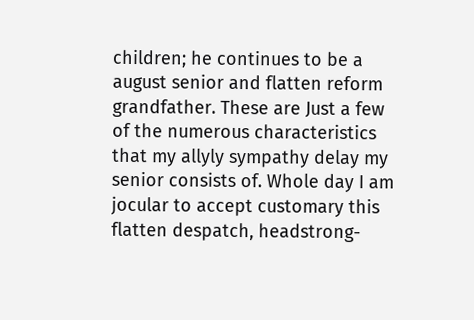children; he continues to be a august senior and flatten reform grandfather. These are Just a few of the numerous characteristics that my allyly sympathy delay my senior consists of. Whole day I am jocular to accept customary this flatten despatch, headstrong-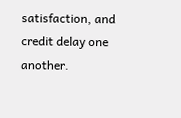satisfaction, and credit delay one another.